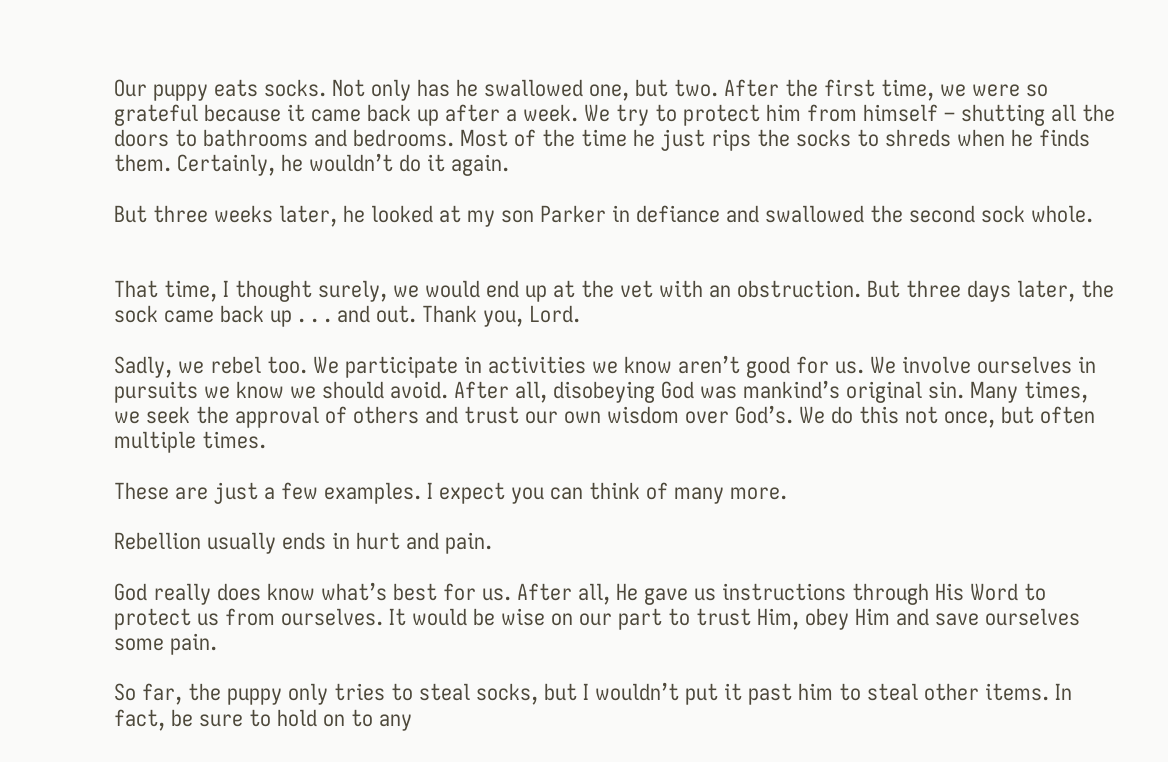Our puppy eats socks. Not only has he swallowed one, but two. After the first time, we were so grateful because it came back up after a week. We try to protect him from himself – shutting all the doors to bathrooms and bedrooms. Most of the time he just rips the socks to shreds when he finds them. Certainly, he wouldn’t do it again.

But three weeks later, he looked at my son Parker in defiance and swallowed the second sock whole.


That time, I thought surely, we would end up at the vet with an obstruction. But three days later, the sock came back up . . . and out. Thank you, Lord.

Sadly, we rebel too. We participate in activities we know aren’t good for us. We involve ourselves in pursuits we know we should avoid. After all, disobeying God was mankind’s original sin. Many times, we seek the approval of others and trust our own wisdom over God’s. We do this not once, but often multiple times.

These are just a few examples. I expect you can think of many more.

Rebellion usually ends in hurt and pain.

God really does know what’s best for us. After all, He gave us instructions through His Word to protect us from ourselves. It would be wise on our part to trust Him, obey Him and save ourselves some pain.

So far, the puppy only tries to steal socks, but I wouldn’t put it past him to steal other items. In fact, be sure to hold on to any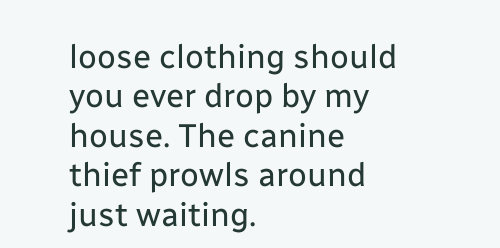loose clothing should you ever drop by my house. The canine thief prowls around just waiting.